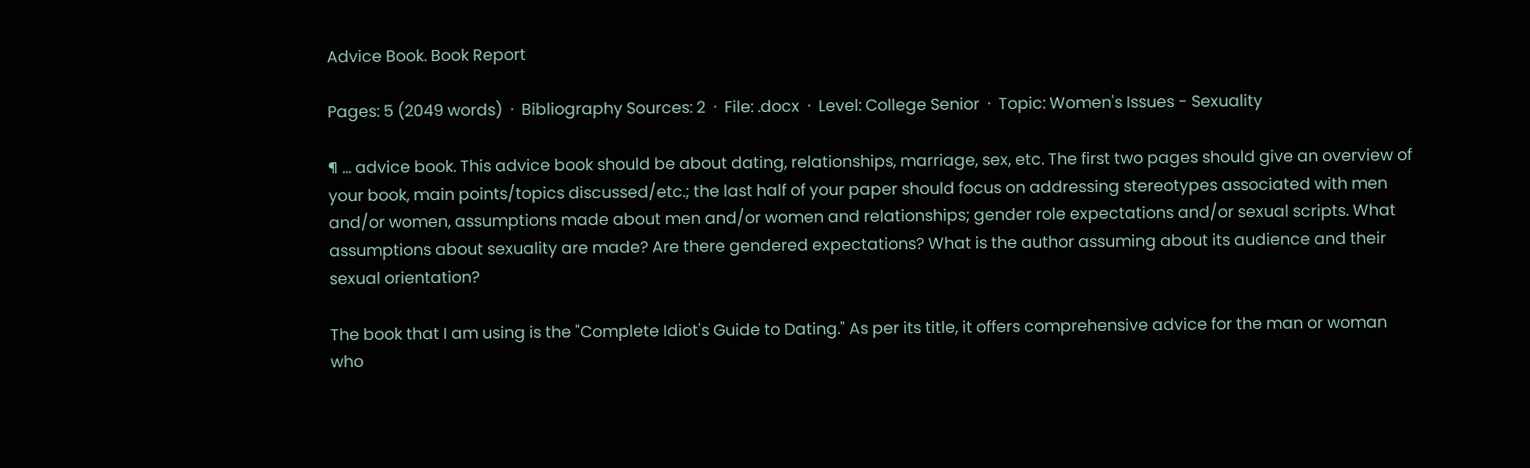Advice Book. Book Report

Pages: 5 (2049 words)  ·  Bibliography Sources: 2  ·  File: .docx  ·  Level: College Senior  ·  Topic: Women's Issues - Sexuality

¶ … advice book. This advice book should be about dating, relationships, marriage, sex, etc. The first two pages should give an overview of your book, main points/topics discussed/etc.; the last half of your paper should focus on addressing stereotypes associated with men and/or women, assumptions made about men and/or women and relationships; gender role expectations and/or sexual scripts. What assumptions about sexuality are made? Are there gendered expectations? What is the author assuming about its audience and their sexual orientation?

The book that I am using is the "Complete Idiot's Guide to Dating." As per its title, it offers comprehensive advice for the man or woman who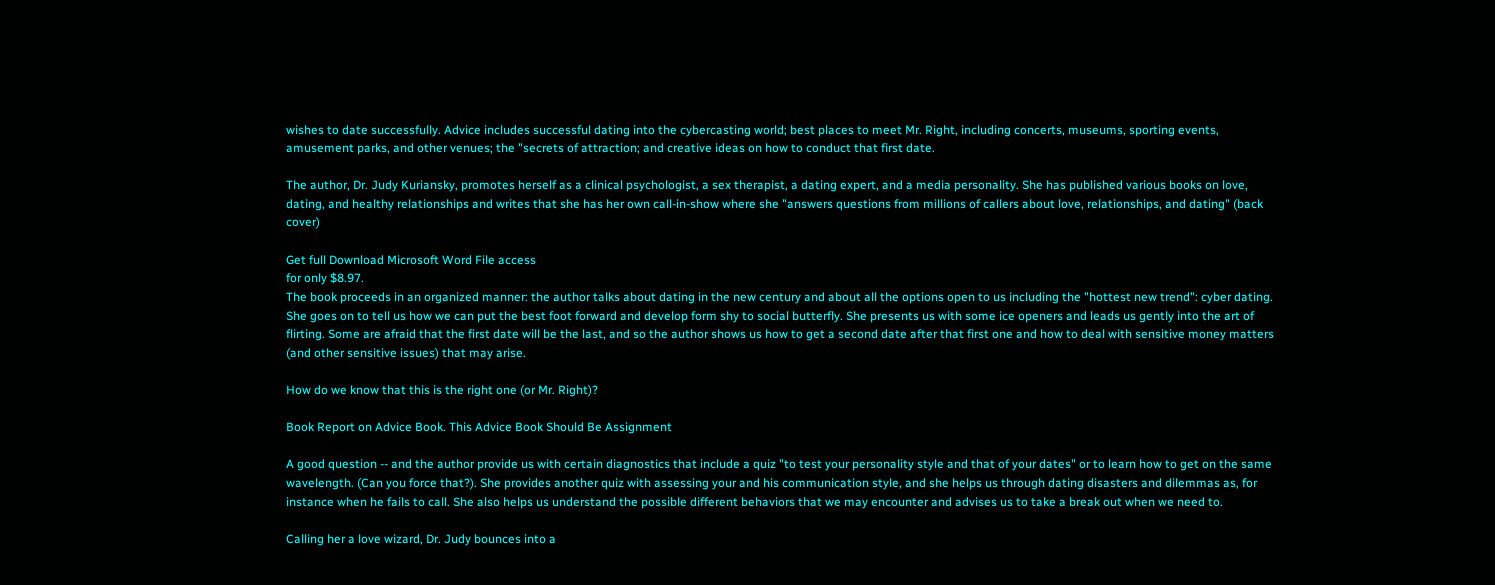wishes to date successfully. Advice includes successful dating into the cybercasting world; best places to meet Mr. Right, including concerts, museums, sporting events, amusement parks, and other venues; the "secrets of attraction; and creative ideas on how to conduct that first date.

The author, Dr. Judy Kuriansky, promotes herself as a clinical psychologist, a sex therapist, a dating expert, and a media personality. She has published various books on love, dating, and healthy relationships and writes that she has her own call-in-show where she "answers questions from millions of callers about love, relationships, and dating" (back cover)

Get full Download Microsoft Word File access
for only $8.97.
The book proceeds in an organized manner: the author talks about dating in the new century and about all the options open to us including the "hottest new trend": cyber dating. She goes on to tell us how we can put the best foot forward and develop form shy to social butterfly. She presents us with some ice openers and leads us gently into the art of flirting. Some are afraid that the first date will be the last, and so the author shows us how to get a second date after that first one and how to deal with sensitive money matters (and other sensitive issues) that may arise.

How do we know that this is the right one (or Mr. Right)?

Book Report on Advice Book. This Advice Book Should Be Assignment

A good question -- and the author provide us with certain diagnostics that include a quiz "to test your personality style and that of your dates" or to learn how to get on the same wavelength. (Can you force that?). She provides another quiz with assessing your and his communication style, and she helps us through dating disasters and dilemmas as, for instance when he fails to call. She also helps us understand the possible different behaviors that we may encounter and advises us to take a break out when we need to.

Calling her a love wizard, Dr. Judy bounces into a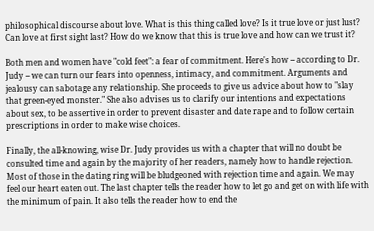philosophical discourse about love. What is this thing called love? Is it true love or just lust? Can love at first sight last? How do we know that this is true love and how can we trust it?

Both men and women have "cold feet": a fear of commitment. Here's how -- according to Dr. Judy -- we can turn our fears into openness, intimacy, and commitment. Arguments and jealousy can sabotage any relationship. She proceeds to give us advice about how to "slay that green-eyed monster." She also advises us to clarify our intentions and expectations about sex, to be assertive in order to prevent disaster and date rape and to follow certain prescriptions in order to make wise choices.

Finally, the all-knowing, wise Dr. Judy provides us with a chapter that will no doubt be consulted time and again by the majority of her readers, namely how to handle rejection. Most of those in the dating ring will be bludgeoned with rejection time and again. We may feel our heart eaten out. The last chapter tells the reader how to let go and get on with life with the minimum of pain. It also tells the reader how to end the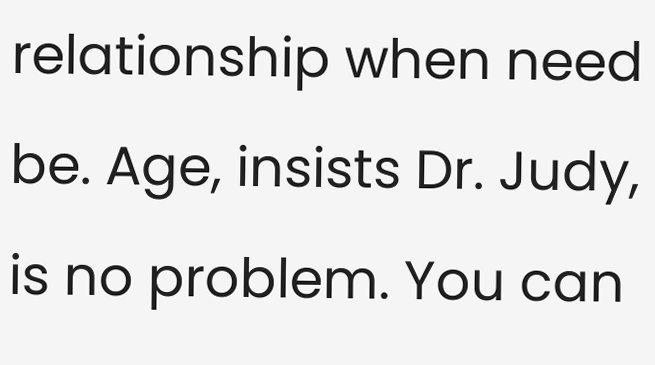relationship when need be. Age, insists Dr. Judy, is no problem. You can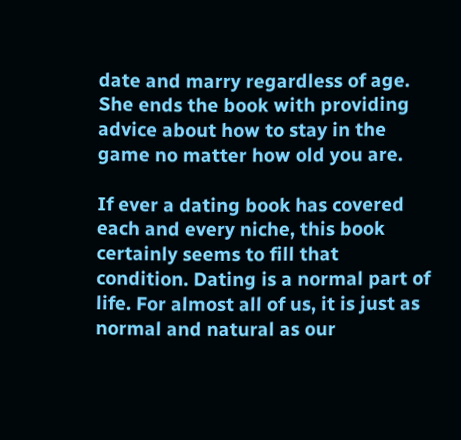date and marry regardless of age. She ends the book with providing advice about how to stay in the game no matter how old you are.

If ever a dating book has covered each and every niche, this book certainly seems to fill that condition. Dating is a normal part of life. For almost all of us, it is just as normal and natural as our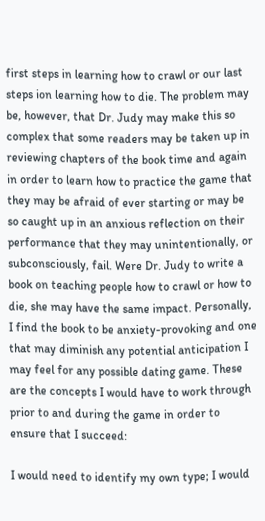first steps in learning how to crawl or our last steps ion learning how to die. The problem may be, however, that Dr. Judy may make this so complex that some readers may be taken up in reviewing chapters of the book time and again in order to learn how to practice the game that they may be afraid of ever starting or may be so caught up in an anxious reflection on their performance that they may unintentionally, or subconsciously, fail. Were Dr. Judy to write a book on teaching people how to crawl or how to die, she may have the same impact. Personally, I find the book to be anxiety-provoking and one that may diminish any potential anticipation I may feel for any possible dating game. These are the concepts I would have to work through prior to and during the game in order to ensure that I succeed:

I would need to identify my own type; I would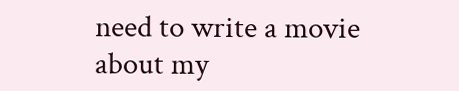need to write a movie about my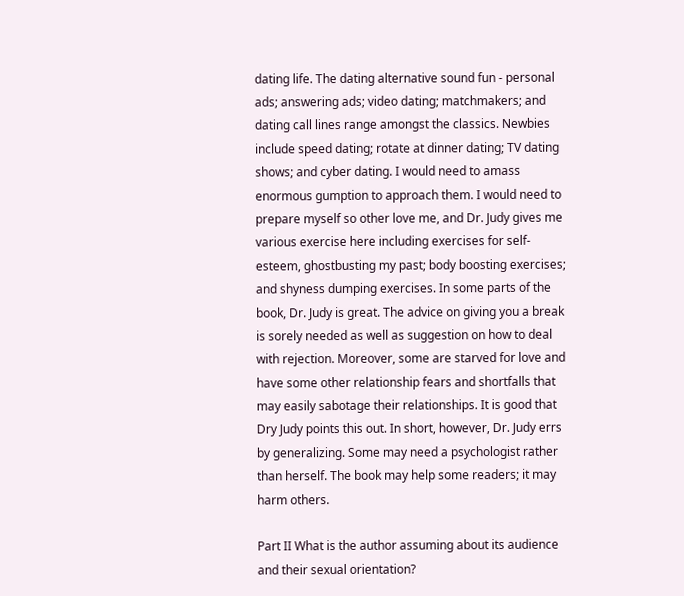dating life. The dating alternative sound fun - personal ads; answering ads; video dating; matchmakers; and dating call lines range amongst the classics. Newbies include speed dating; rotate at dinner dating; TV dating shows; and cyber dating. I would need to amass enormous gumption to approach them. I would need to prepare myself so other love me, and Dr. Judy gives me various exercise here including exercises for self-esteem, ghostbusting my past; body boosting exercises; and shyness dumping exercises. In some parts of the book, Dr. Judy is great. The advice on giving you a break is sorely needed as well as suggestion on how to deal with rejection. Moreover, some are starved for love and have some other relationship fears and shortfalls that may easily sabotage their relationships. It is good that Dry Judy points this out. In short, however, Dr. Judy errs by generalizing. Some may need a psychologist rather than herself. The book may help some readers; it may harm others.

Part II What is the author assuming about its audience and their sexual orientation?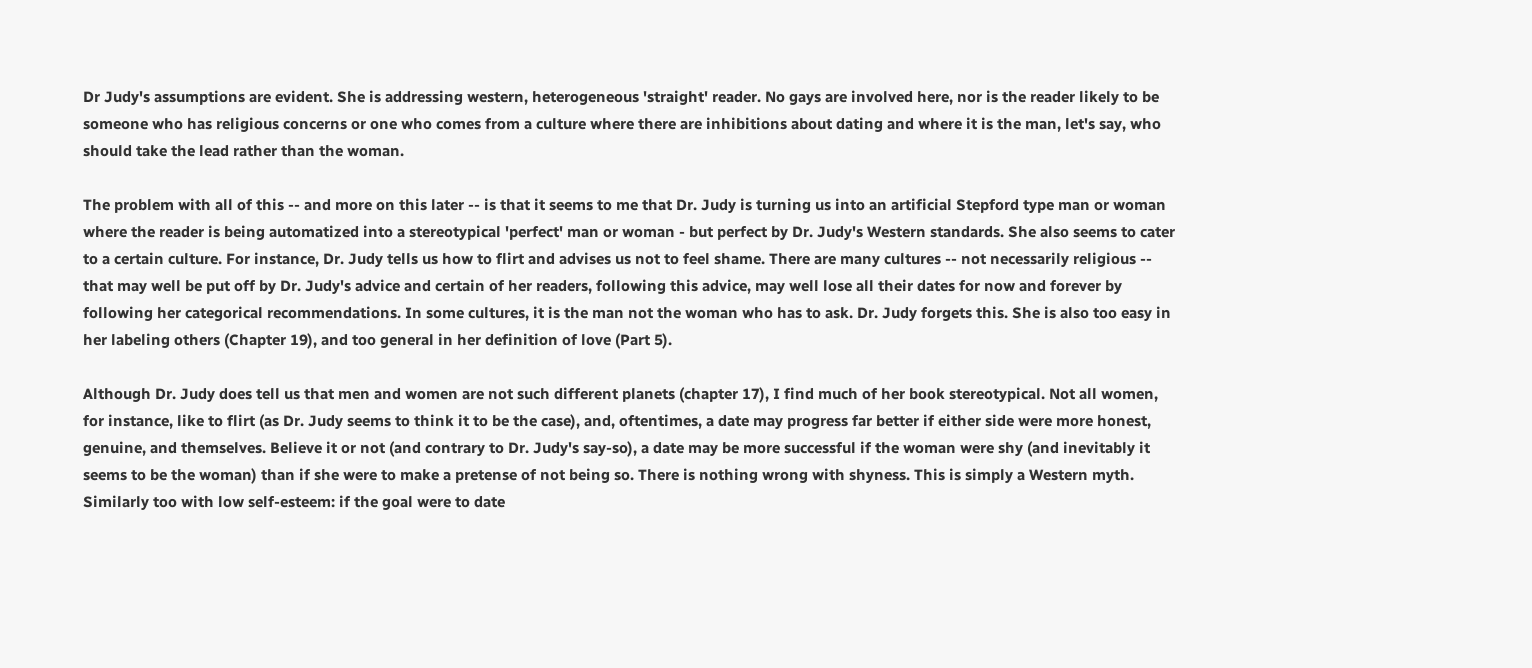Dr Judy's assumptions are evident. She is addressing western, heterogeneous 'straight' reader. No gays are involved here, nor is the reader likely to be someone who has religious concerns or one who comes from a culture where there are inhibitions about dating and where it is the man, let's say, who should take the lead rather than the woman.

The problem with all of this -- and more on this later -- is that it seems to me that Dr. Judy is turning us into an artificial Stepford type man or woman where the reader is being automatized into a stereotypical 'perfect' man or woman - but perfect by Dr. Judy's Western standards. She also seems to cater to a certain culture. For instance, Dr. Judy tells us how to flirt and advises us not to feel shame. There are many cultures -- not necessarily religious -- that may well be put off by Dr. Judy's advice and certain of her readers, following this advice, may well lose all their dates for now and forever by following her categorical recommendations. In some cultures, it is the man not the woman who has to ask. Dr. Judy forgets this. She is also too easy in her labeling others (Chapter 19), and too general in her definition of love (Part 5).

Although Dr. Judy does tell us that men and women are not such different planets (chapter 17), I find much of her book stereotypical. Not all women, for instance, like to flirt (as Dr. Judy seems to think it to be the case), and, oftentimes, a date may progress far better if either side were more honest, genuine, and themselves. Believe it or not (and contrary to Dr. Judy's say-so), a date may be more successful if the woman were shy (and inevitably it seems to be the woman) than if she were to make a pretense of not being so. There is nothing wrong with shyness. This is simply a Western myth. Similarly too with low self-esteem: if the goal were to date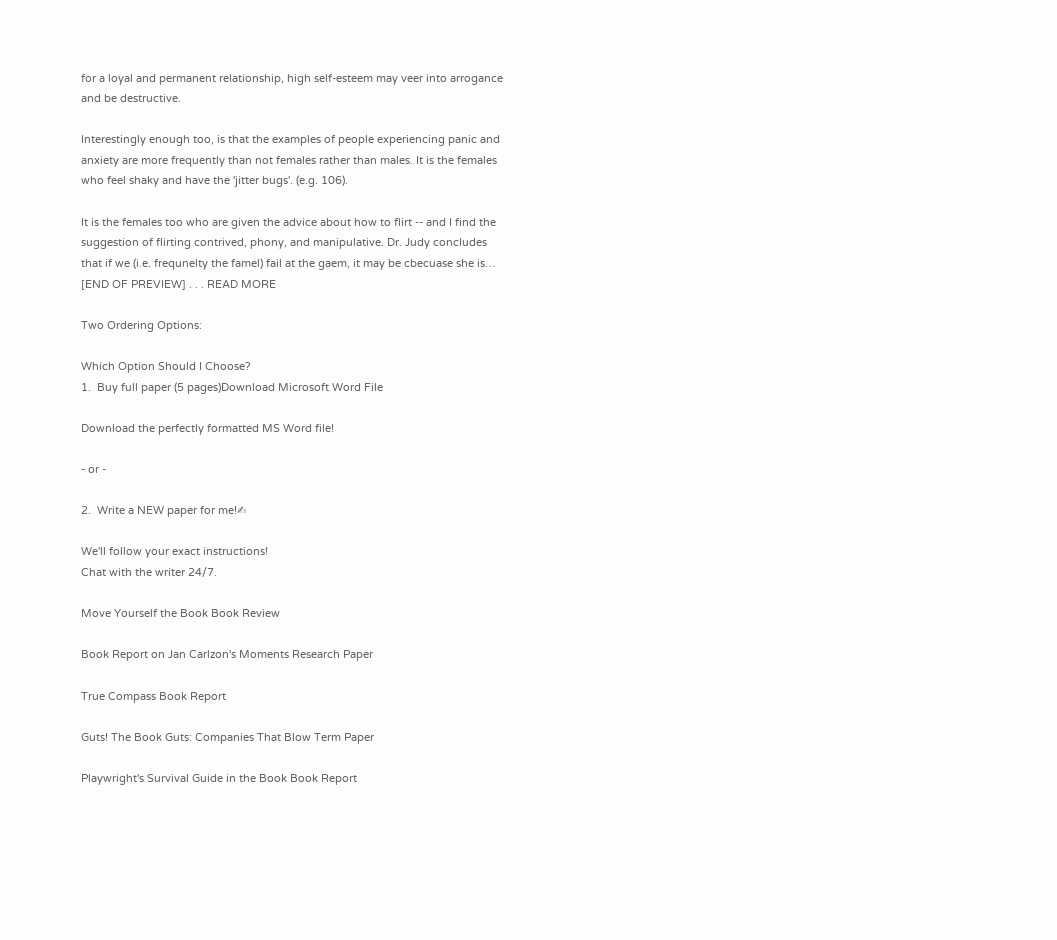for a loyal and permanent relationship, high self-esteem may veer into arrogance and be destructive.

Interestingly enough too, is that the examples of people experiencing panic and anxiety are more frequently than not females rather than males. It is the females who feel shaky and have the 'jitter bugs'. (e.g. 106).

It is the females too who are given the advice about how to flirt -- and I find the suggestion of flirting contrived, phony, and manipulative. Dr. Judy concludes that if we (i.e. frequnelty the famel) fail at the gaem, it may be cbecuase she is… [END OF PREVIEW] . . . READ MORE

Two Ordering Options:

Which Option Should I Choose?
1.  Buy full paper (5 pages)Download Microsoft Word File

Download the perfectly formatted MS Word file!

- or -

2.  Write a NEW paper for me!✍

We'll follow your exact instructions!
Chat with the writer 24/7.

Move Yourself the Book Book Review

Book Report on Jan Carlzon's Moments Research Paper

True Compass Book Report

Guts! The Book Guts: Companies That Blow Term Paper

Playwright's Survival Guide in the Book Book Report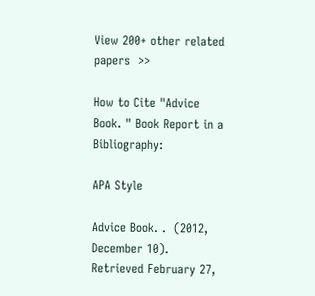View 200+ other related papers  >>

How to Cite "Advice Book. " Book Report in a Bibliography:

APA Style

Advice Book. .  (2012, December 10).  Retrieved February 27,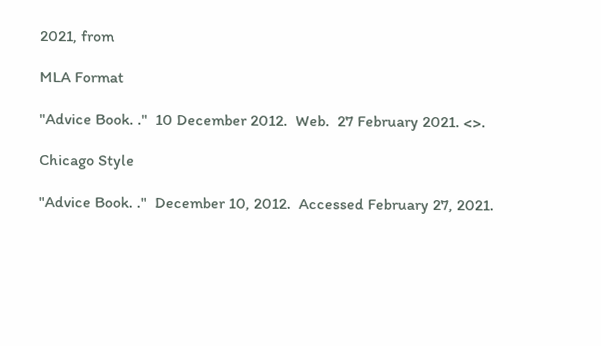2021, from

MLA Format

"Advice Book. ."  10 December 2012.  Web.  27 February 2021. <>.

Chicago Style

"Advice Book. ."  December 10, 2012.  Accessed February 27, 2021.